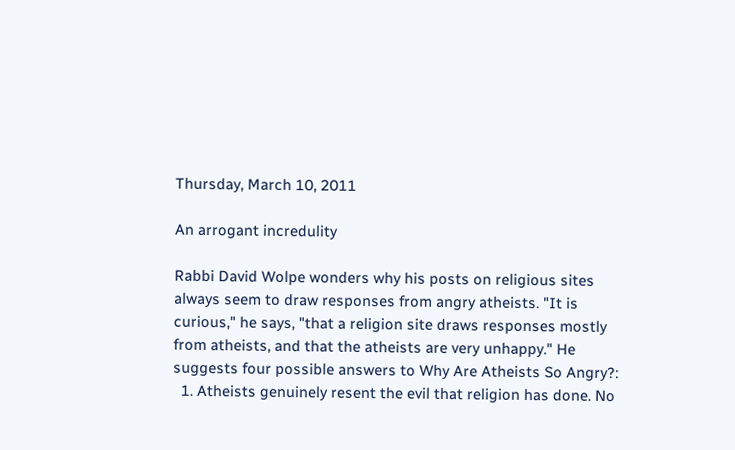Thursday, March 10, 2011

An arrogant incredulity

Rabbi David Wolpe wonders why his posts on religious sites always seem to draw responses from angry atheists. "It is curious," he says, "that a religion site draws responses mostly from atheists, and that the atheists are very unhappy." He suggests four possible answers to Why Are Atheists So Angry?:
  1. Atheists genuinely resent the evil that religion has done. No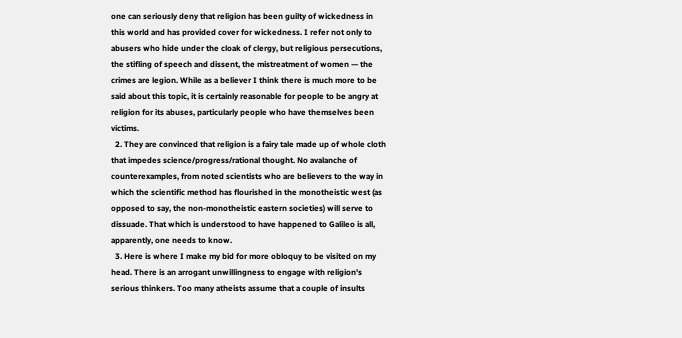one can seriously deny that religion has been guilty of wickedness in this world and has provided cover for wickedness. I refer not only to abusers who hide under the cloak of clergy, but religious persecutions, the stifling of speech and dissent, the mistreatment of women — the crimes are legion. While as a believer I think there is much more to be said about this topic, it is certainly reasonable for people to be angry at religion for its abuses, particularly people who have themselves been victims.
  2. They are convinced that religion is a fairy tale made up of whole cloth that impedes science/progress/rational thought. No avalanche of counterexamples, from noted scientists who are believers to the way in which the scientific method has flourished in the monotheistic west (as opposed to say, the non-monotheistic eastern societies) will serve to dissuade. That which is understood to have happened to Galileo is all, apparently, one needs to know.
  3. Here is where I make my bid for more obloquy to be visited on my head. There is an arrogant unwillingness to engage with religion's serious thinkers. Too many atheists assume that a couple of insults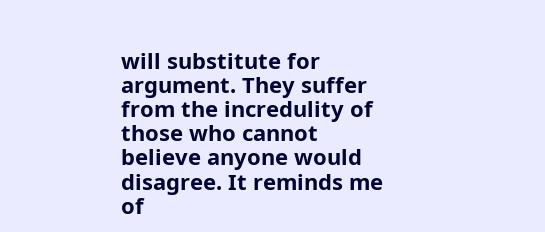will substitute for argument. They suffer from the incredulity of those who cannot believe anyone would disagree. It reminds me of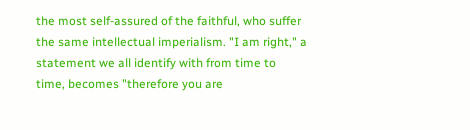the most self-assured of the faithful, who suffer the same intellectual imperialism. "I am right," a statement we all identify with from time to time, becomes "therefore you are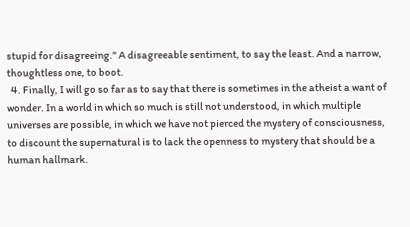stupid for disagreeing." A disagreeable sentiment, to say the least. And a narrow, thoughtless one, to boot.
  4. Finally, I will go so far as to say that there is sometimes in the atheist a want of wonder. In a world in which so much is still not understood, in which multiple universes are possible, in which we have not pierced the mystery of consciousness, to discount the supernatural is to lack the openness to mystery that should be a human hallmark.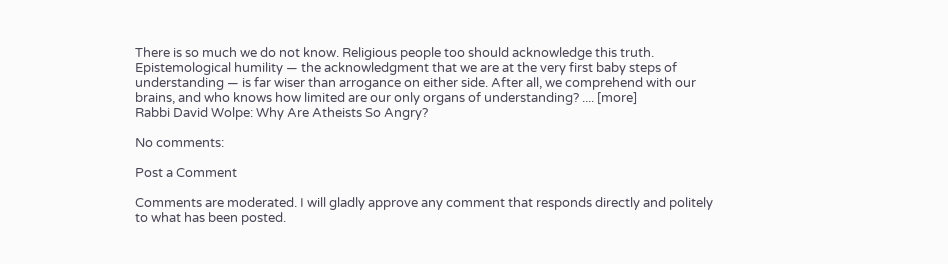There is so much we do not know. Religious people too should acknowledge this truth. Epistemological humility — the acknowledgment that we are at the very first baby steps of understanding — is far wiser than arrogance on either side. After all, we comprehend with our brains, and who knows how limited are our only organs of understanding? .... [more]
Rabbi David Wolpe: Why Are Atheists So Angry?

No comments:

Post a Comment

Comments are moderated. I will gladly approve any comment that responds directly and politely to what has been posted.